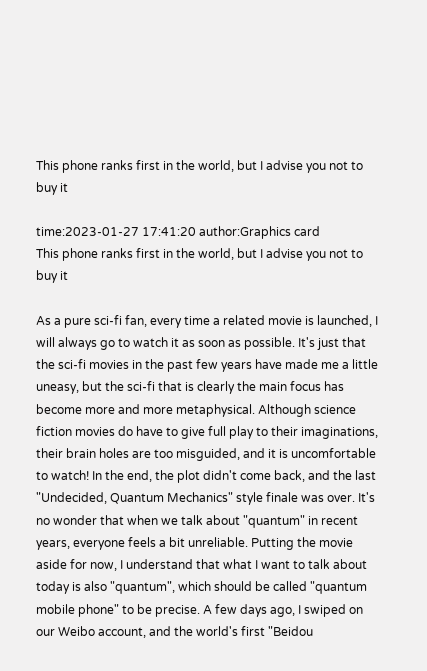This phone ranks first in the world, but I advise you not to buy it

time:2023-01-27 17:41:20 author:Graphics card
This phone ranks first in the world, but I advise you not to buy it

As a pure sci-fi fan, every time a related movie is launched, I will always go to watch it as soon as possible. It's just that the sci-fi movies in the past few years have made me a little uneasy, but the sci-fi that is clearly the main focus has become more and more metaphysical. Although science fiction movies do have to give full play to their imaginations, their brain holes are too misguided, and it is uncomfortable to watch! In the end, the plot didn't come back, and the last "Undecided, Quantum Mechanics" style finale was over. It's no wonder that when we talk about "quantum" in recent years, everyone feels a bit unreliable. Putting the movie aside for now, I understand that what I want to talk about today is also "quantum", which should be called "quantum mobile phone" to be precise. A few days ago, I swiped on our Weibo account, and the world's first "Beidou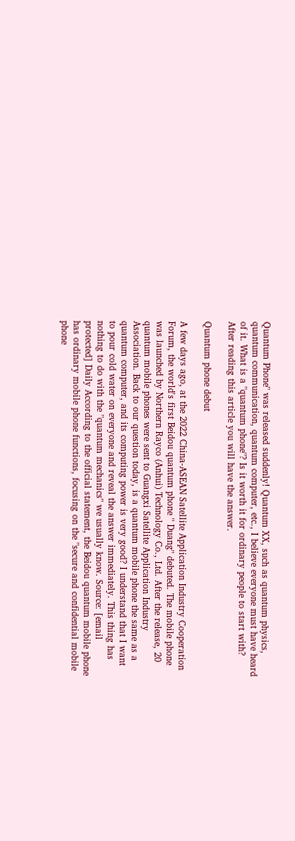Quantum Phone" was released suddenly! Quantum XX, such as quantum physics, quantum communication, quantum computer, etc., I believe everyone must have heard of it. What is a "quantum phone"? Is it worth it for ordinary people to start with? After reading this article you will have the answer.

Quantum phone debut

A few days ago, at the 2022 China-ASEAN Satellite Application Industry Cooperation Forum, the world's first Beidou quantum phone " Duang" debuted. The mobile phone was launched by Northern Rayco (Anhui) Technology Co., Ltd. After the release, 20 quantum mobile phones were sent to Guangxi Satellite Application Industry Association. Back to our question today, is a quantum mobile phone the same as a quantum computer, and its computing power is very good? I understand that I want to pour cold water on everyone and reveal the answer immediately. This thing has nothing to do with the "quantum mechanics" we usually know. Source: [email protected] Daily According to the official statement, the Beidou quantum mobile phone has ordinary mobile phone functions, focusing on the "secure and confidential mobile phone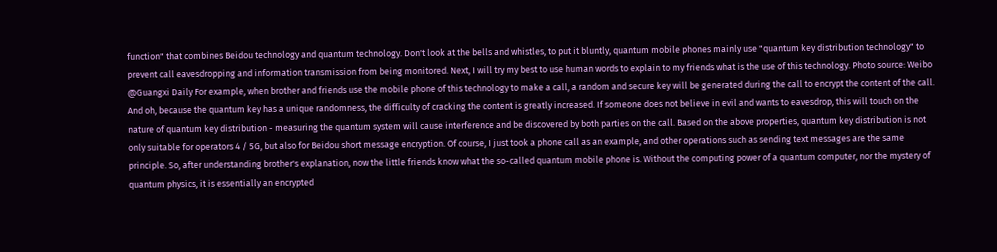function" that combines Beidou technology and quantum technology. Don't look at the bells and whistles, to put it bluntly, quantum mobile phones mainly use "quantum key distribution technology" to prevent call eavesdropping and information transmission from being monitored. Next, I will try my best to use human words to explain to my friends what is the use of this technology. Photo source: Weibo @Guangxi Daily For example, when brother and friends use the mobile phone of this technology to make a call, a random and secure key will be generated during the call to encrypt the content of the call. And oh, because the quantum key has a unique randomness, the difficulty of cracking the content is greatly increased. If someone does not believe in evil and wants to eavesdrop, this will touch on the nature of quantum key distribution - measuring the quantum system will cause interference and be discovered by both parties on the call. Based on the above properties, quantum key distribution is not only suitable for operators 4 / 5G, but also for Beidou short message encryption. Of course, I just took a phone call as an example, and other operations such as sending text messages are the same principle. So, after understanding brother's explanation, now the little friends know what the so-called quantum mobile phone is. Without the computing power of a quantum computer, nor the mystery of quantum physics, it is essentially an encrypted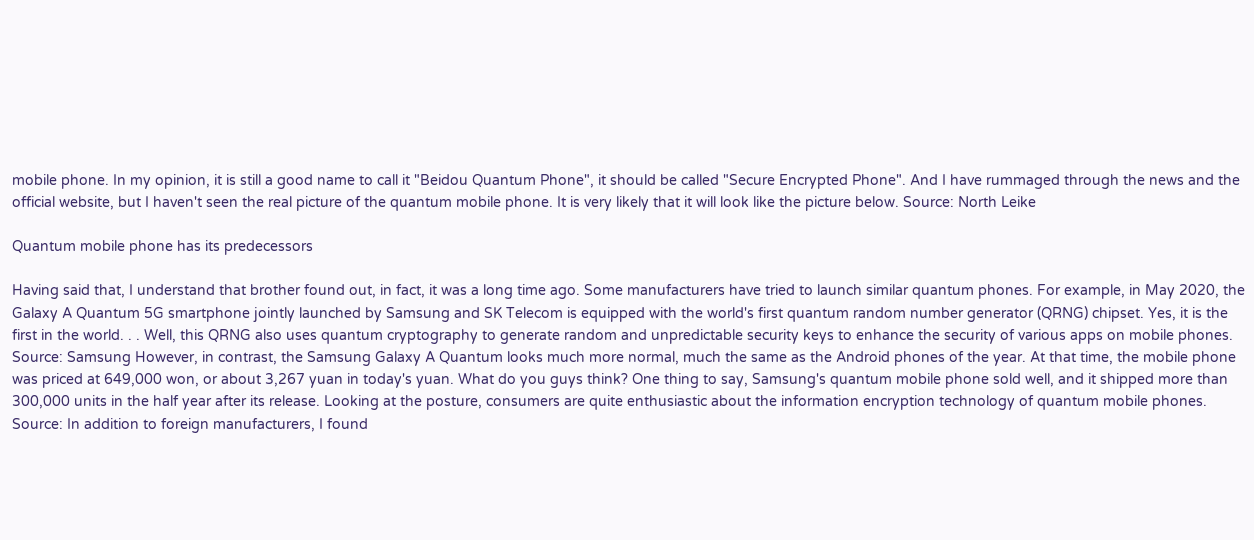mobile phone. In my opinion, it is still a good name to call it "Beidou Quantum Phone", it should be called "Secure Encrypted Phone". And I have rummaged through the news and the official website, but I haven't seen the real picture of the quantum mobile phone. It is very likely that it will look like the picture below. Source: North Leike

Quantum mobile phone has its predecessors

Having said that, I understand that brother found out, in fact, it was a long time ago. Some manufacturers have tried to launch similar quantum phones. For example, in May 2020, the Galaxy A Quantum 5G smartphone jointly launched by Samsung and SK Telecom is equipped with the world's first quantum random number generator (QRNG) chipset. Yes, it is the first in the world. . . Well, this QRNG also uses quantum cryptography to generate random and unpredictable security keys to enhance the security of various apps on mobile phones. Source: Samsung However, in contrast, the Samsung Galaxy A Quantum looks much more normal, much the same as the Android phones of the year. At that time, the mobile phone was priced at 649,000 won, or about 3,267 yuan in today's yuan. What do you guys think? One thing to say, Samsung's quantum mobile phone sold well, and it shipped more than 300,000 units in the half year after its release. Looking at the posture, consumers are quite enthusiastic about the information encryption technology of quantum mobile phones. Source: In addition to foreign manufacturers, I found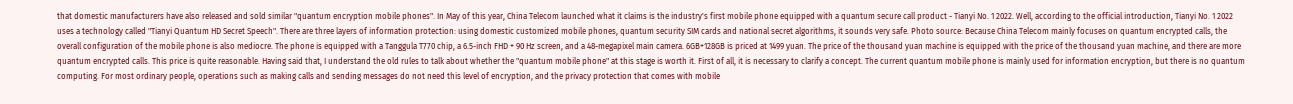that domestic manufacturers have also released and sold similar "quantum encryption mobile phones". In May of this year, China Telecom launched what it claims is the industry's first mobile phone equipped with a quantum secure call product - Tianyi No. 1 2022. Well, according to the official introduction, Tianyi No. 1 2022 uses a technology called "Tianyi Quantum HD Secret Speech". There are three layers of information protection: using domestic customized mobile phones, quantum security SIM cards and national secret algorithms, it sounds very safe. Photo source: Because China Telecom mainly focuses on quantum encrypted calls, the overall configuration of the mobile phone is also mediocre. The phone is equipped with a Tanggula T770 chip, a 6.5-inch FHD + 90 Hz screen, and a 48-megapixel main camera. 6GB+128GB is priced at 1499 yuan. The price of the thousand yuan machine is equipped with the price of the thousand yuan machine, and there are more quantum encrypted calls. This price is quite reasonable. Having said that, I understand the old rules to talk about whether the "quantum mobile phone" at this stage is worth it. First of all, it is necessary to clarify a concept. The current quantum mobile phone is mainly used for information encryption, but there is no quantum computing. For most ordinary people, operations such as making calls and sending messages do not need this level of encryption, and the privacy protection that comes with mobile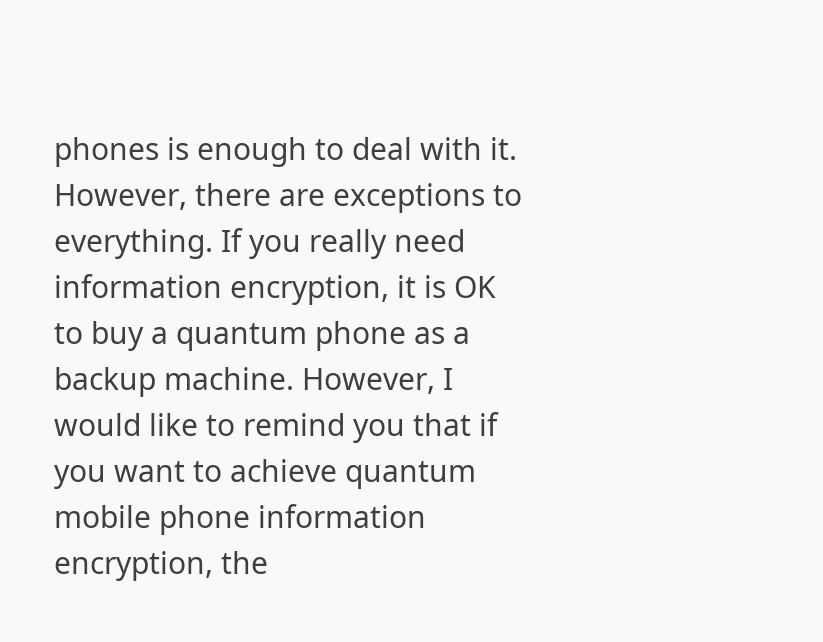phones is enough to deal with it. However, there are exceptions to everything. If you really need information encryption, it is OK to buy a quantum phone as a backup machine. However, I would like to remind you that if you want to achieve quantum mobile phone information encryption, the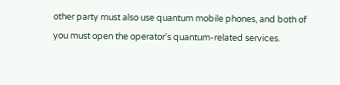other party must also use quantum mobile phones, and both of you must open the operator's quantum-related services.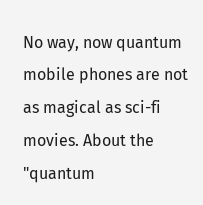No way, now quantum mobile phones are not as magical as sci-fi movies. About the "quantum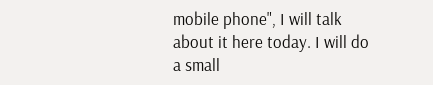mobile phone", I will talk about it here today. I will do a small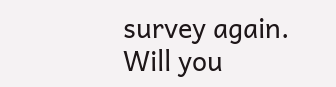survey again. Will you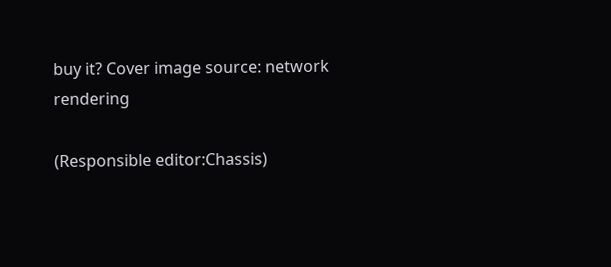buy it? Cover image source: network rendering

(Responsible editor:Chassis)